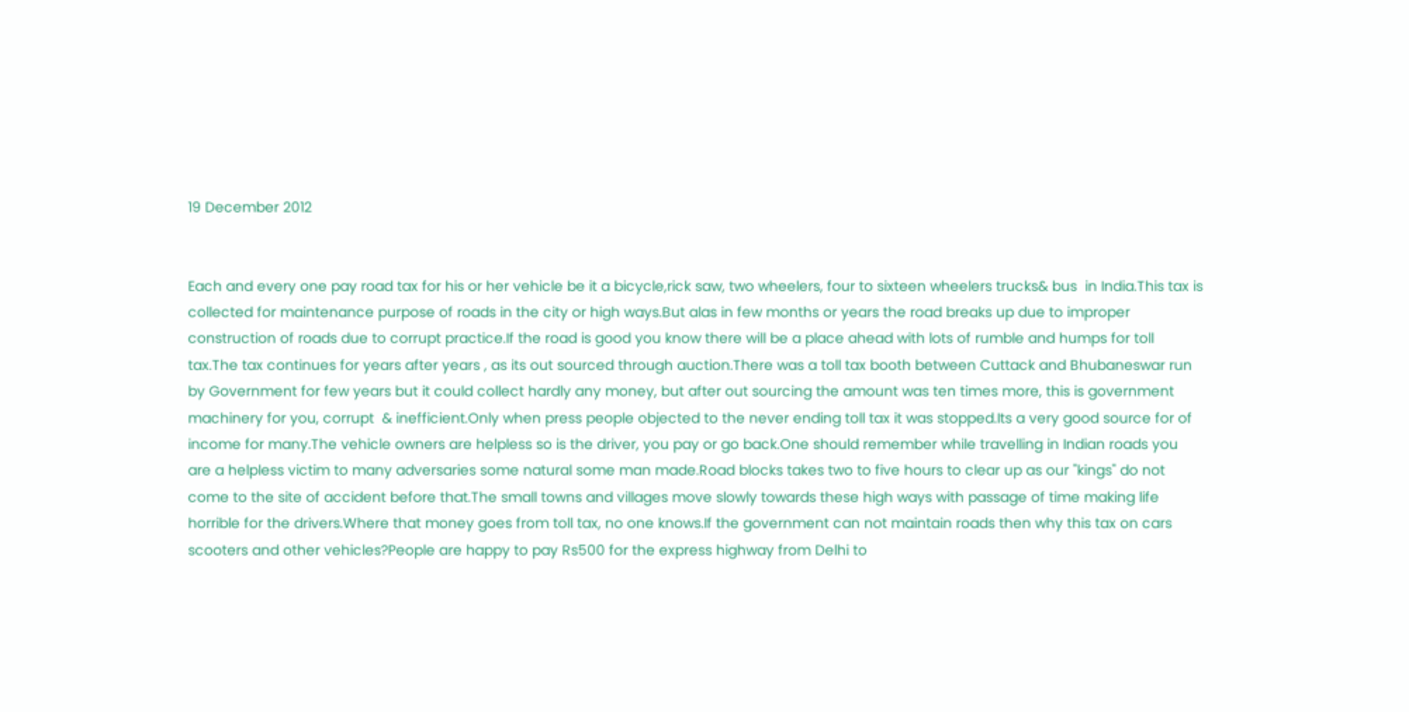19 December 2012


Each and every one pay road tax for his or her vehicle be it a bicycle,rick saw, two wheelers, four to sixteen wheelers trucks& bus  in India.This tax is collected for maintenance purpose of roads in the city or high ways.But alas in few months or years the road breaks up due to improper construction of roads due to corrupt practice.If the road is good you know there will be a place ahead with lots of rumble and humps for toll tax.The tax continues for years after years , as its out sourced through auction.There was a toll tax booth between Cuttack and Bhubaneswar run by Government for few years but it could collect hardly any money, but after out sourcing the amount was ten times more, this is government machinery for you, corrupt  & inefficient.Only when press people objected to the never ending toll tax it was stopped.Its a very good source for of income for many.The vehicle owners are helpless so is the driver, you pay or go back.One should remember while travelling in Indian roads you are a helpless victim to many adversaries some natural some man made.Road blocks takes two to five hours to clear up as our "kings" do not come to the site of accident before that.The small towns and villages move slowly towards these high ways with passage of time making life horrible for the drivers.Where that money goes from toll tax, no one knows.If the government can not maintain roads then why this tax on cars scooters and other vehicles?People are happy to pay Rs500 for the express highway from Delhi to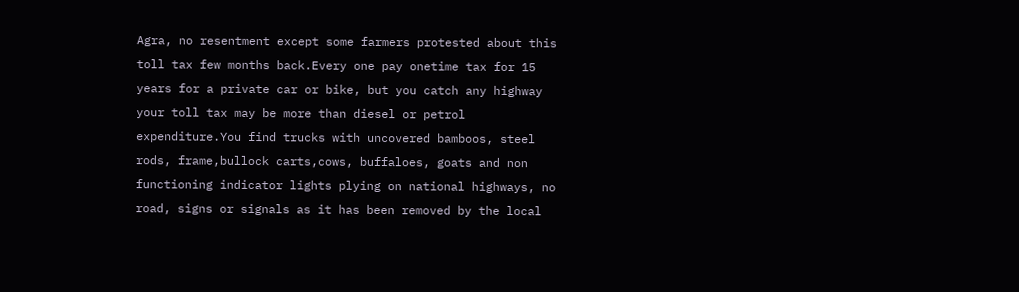Agra, no resentment except some farmers protested about this toll tax few months back.Every one pay onetime tax for 15 years for a private car or bike, but you catch any highway your toll tax may be more than diesel or petrol expenditure.You find trucks with uncovered bamboos, steel rods, frame,bullock carts,cows, buffaloes, goats and non functioning indicator lights plying on national highways, no road, signs or signals as it has been removed by the local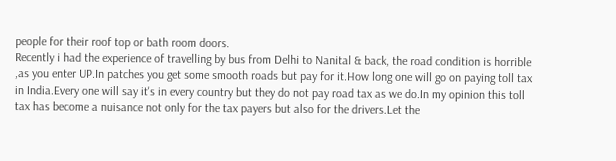people for their roof top or bath room doors.
Recently i had the experience of travelling by bus from Delhi to Nanital & back, the road condition is horrible ,as you enter UP.In patches you get some smooth roads but pay for it.How long one will go on paying toll tax in India.Every one will say it's in every country but they do not pay road tax as we do.In my opinion this toll tax has become a nuisance not only for the tax payers but also for the drivers.Let the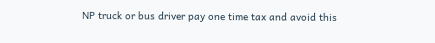NP truck or bus driver pay one time tax and avoid this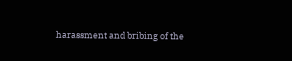harassment and bribing of the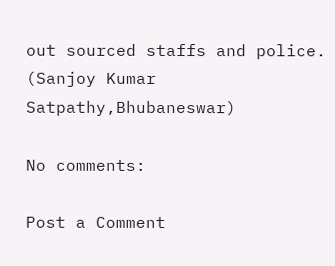out sourced staffs and police.
(Sanjoy Kumar Satpathy,Bhubaneswar)

No comments:

Post a Comment